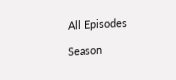All Episodes

Season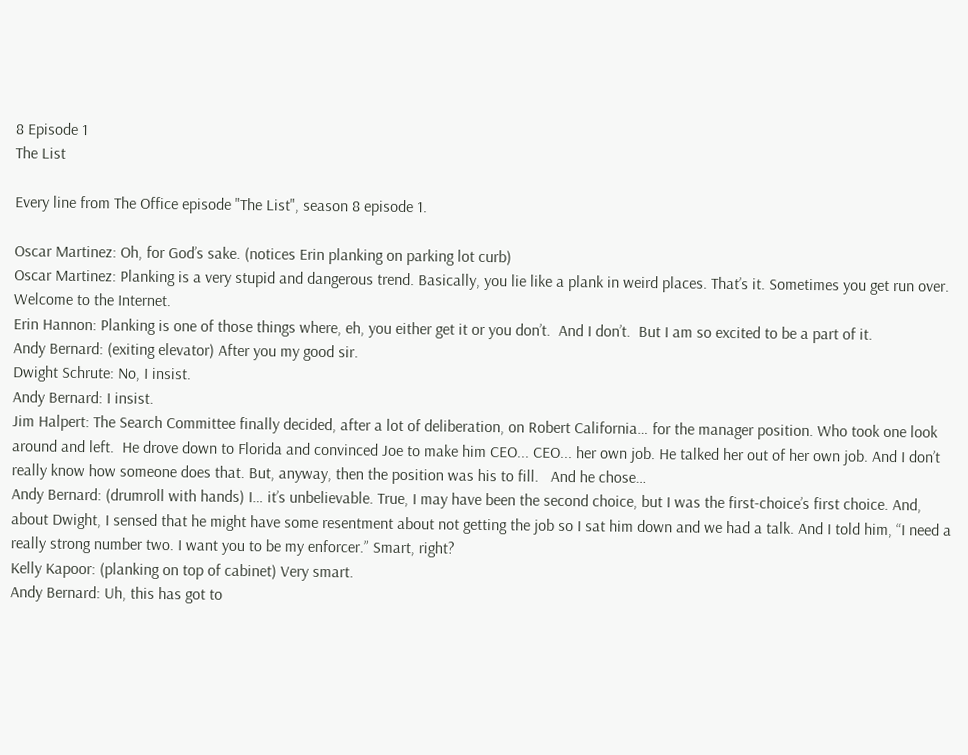8 Episode 1
The List

Every line from The Office episode "The List", season 8 episode 1.

Oscar Martinez: Oh, for God’s sake. (notices Erin planking on parking lot curb)
Oscar Martinez: Planking is a very stupid and dangerous trend. Basically, you lie like a plank in weird places. That’s it. Sometimes you get run over. Welcome to the Internet.
Erin Hannon: Planking is one of those things where, eh, you either get it or you don’t.  And I don’t.  But I am so excited to be a part of it.
Andy Bernard: (exiting elevator) After you my good sir.
Dwight Schrute: No, I insist.
Andy Bernard: I insist.
Jim Halpert: The Search Committee finally decided, after a lot of deliberation, on Robert California… for the manager position. Who took one look around and left.  He drove down to Florida and convinced Joe to make him CEO... CEO... her own job. He talked her out of her own job. And I don’t really know how someone does that. But, anyway, then the position was his to fill.   And he chose…
Andy Bernard: (drumroll with hands) I… it’s unbelievable. True, I may have been the second choice, but I was the first-choice’s first choice. And, about Dwight, I sensed that he might have some resentment about not getting the job so I sat him down and we had a talk. And I told him, “I need a really strong number two. I want you to be my enforcer.” Smart, right?
Kelly Kapoor: (planking on top of cabinet) Very smart.
Andy Bernard: Uh, this has got to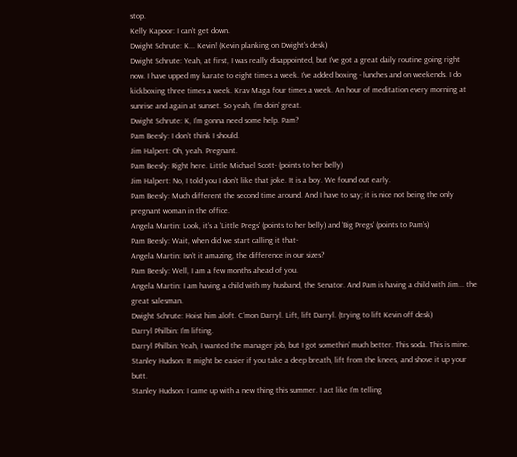stop.
Kelly Kapoor: I can’t get down.
Dwight Schrute: K... Kevin! (Kevin planking on Dwight’s desk)
Dwight Schrute: Yeah, at first, I was really disappointed, but I’ve got a great daily routine going right now. I have upped my karate to eight times a week. I’ve added boxing - lunches and on weekends. I do kickboxing three times a week. Krav Maga four times a week. An hour of meditation every morning at sunrise and again at sunset. So yeah, I’m doin’ great.
Dwight Schrute: K, I’m gonna need some help. Pam?
Pam Beesly: I don’t think I should.
Jim Halpert: Oh, yeah. Pregnant.
Pam Beesly: Right here. Little Michael Scott- (points to her belly)
Jim Halpert: No, I told you I don’t like that joke. It is a boy. We found out early.
Pam Beesly: Much different the second time around. And I have to say; it is nice not being the only pregnant woman in the office.
Angela Martin: Look, it’s a ‘Little Pregs’ (points to her belly) and ‘Big Pregs’ (points to Pam’s)
Pam Beesly: Wait, when did we start calling it that-
Angela Martin: Isn’t it amazing, the difference in our sizes?
Pam Beesly: Well, I am a few months ahead of you.
Angela Martin: I am having a child with my husband, the Senator. And Pam is having a child with Jim... the great salesman.
Dwight Schrute: Hoist him aloft. C’mon Darryl. Lift, lift Darryl. (trying to lift Kevin off desk)
Darryl Philbin: I’m lifting.
Darryl Philbin: Yeah, I wanted the manager job, but I got somethin’ much better. This soda. This is mine.
Stanley Hudson: It might be easier if you take a deep breath, lift from the knees, and shove it up your butt.
Stanley Hudson: I came up with a new thing this summer. I act like I’m telling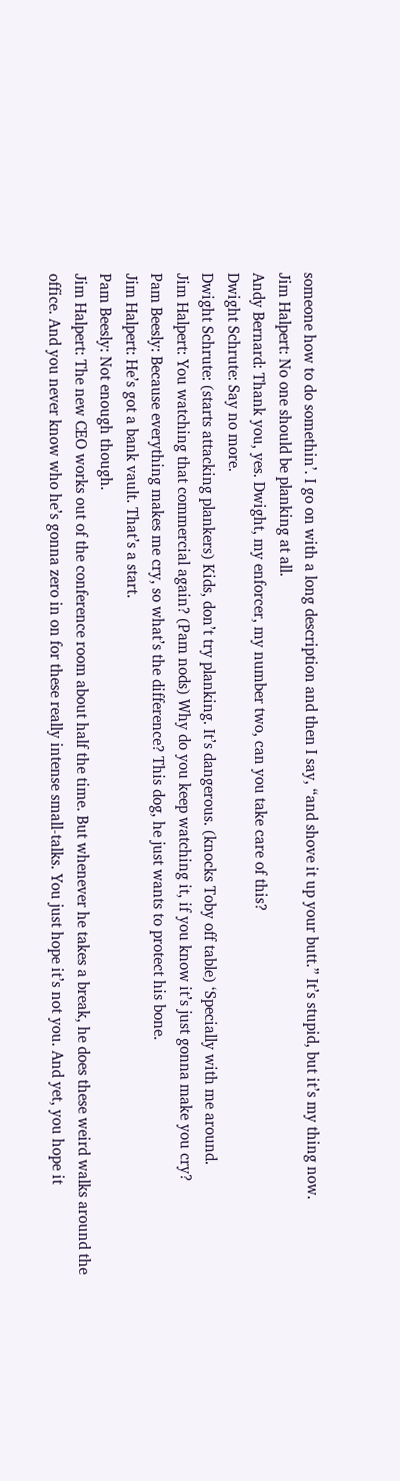someone how to do somethin’. I go on with a long description and then I say, “and shove it up your butt.” It’s stupid, but it’s my thing now.
Jim Halpert: No one should be planking at all.
Andy Bernard: Thank you, yes. Dwight, my enforcer, my number two, can you take care of this?
Dwight Schrute: Say no more.
Dwight Schrute: (starts attacking plankers) Kids, don’t try planking. It’s dangerous. (knocks Toby off table) ‘Specially with me around.
Jim Halpert: You watching that commercial again? (Pam nods) Why do you keep watching it, if you know it’s just gonna make you cry?
Pam Beesly: Because everything makes me cry, so what’s the difference? This dog, he just wants to protect his bone.
Jim Halpert: He’s got a bank vault. That’s a start.
Pam Beesly: Not enough though.
Jim Halpert: The new CEO works out of the conference room about half the time. But whenever he takes a break, he does these weird walks around the office. And you never know who he’s gonna zero in on for these really intense small-talks. You just hope it’s not you. And yet, you hope it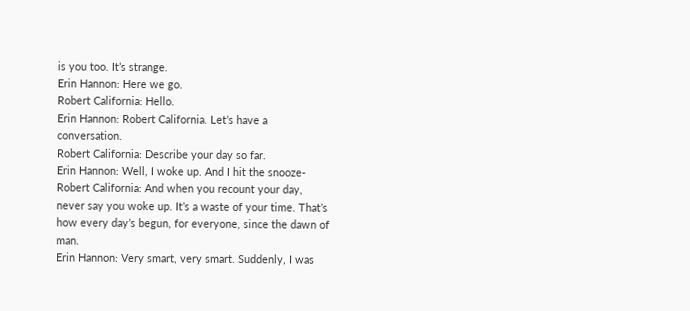is you too. It’s strange.
Erin Hannon: Here we go.
Robert California: Hello.
Erin Hannon: Robert California. Let’s have a conversation.
Robert California: Describe your day so far.
Erin Hannon: Well, I woke up. And I hit the snooze-
Robert California: And when you recount your day, never say you woke up. It’s a waste of your time. That’s how every day’s begun, for everyone, since the dawn of man.
Erin Hannon: Very smart, very smart. Suddenly, I was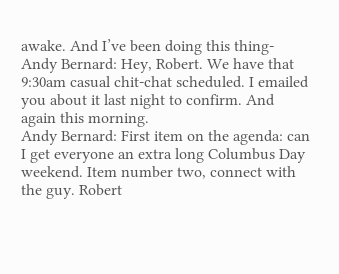awake. And I’ve been doing this thing-
Andy Bernard: Hey, Robert. We have that 9:30am casual chit-chat scheduled. I emailed you about it last night to confirm. And again this morning.
Andy Bernard: First item on the agenda: can I get everyone an extra long Columbus Day weekend. Item number two, connect with the guy. Robert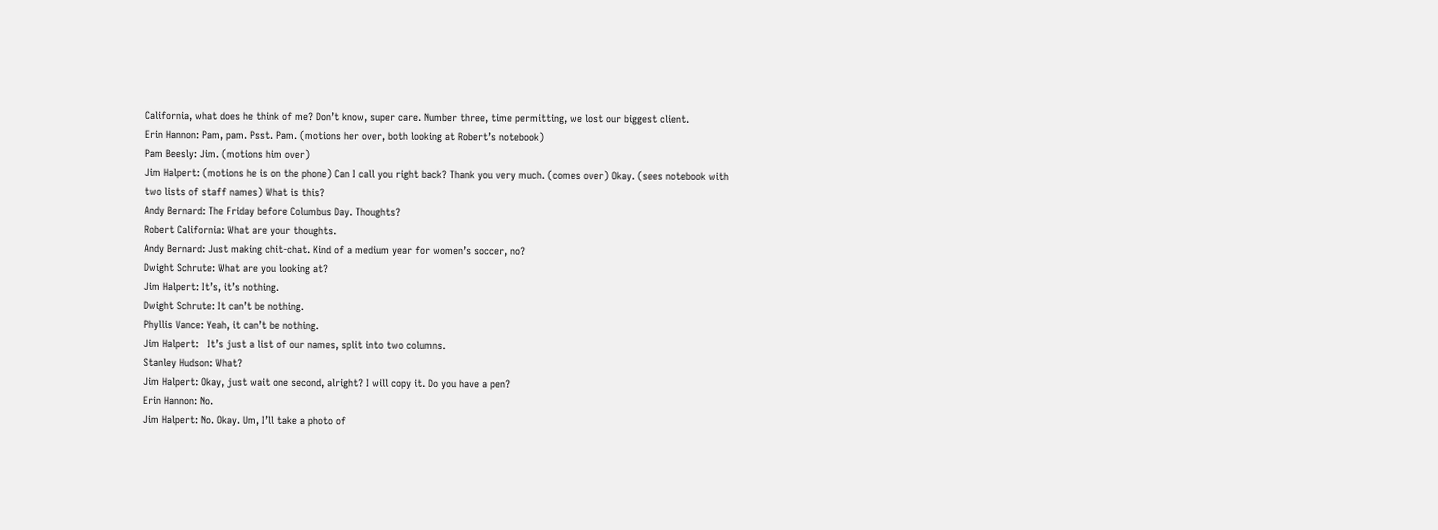California, what does he think of me? Don’t know, super care. Number three, time permitting, we lost our biggest client.
Erin Hannon: Pam, pam. Psst. Pam. (motions her over, both looking at Robert’s notebook)
Pam Beesly: Jim. (motions him over)
Jim Halpert: (motions he is on the phone) Can I call you right back? Thank you very much. (comes over) Okay. (sees notebook with two lists of staff names) What is this?
Andy Bernard: The Friday before Columbus Day. Thoughts?
Robert California: What are your thoughts.
Andy Bernard: Just making chit-chat. Kind of a medium year for women’s soccer, no?
Dwight Schrute: What are you looking at?
Jim Halpert: It’s, it’s nothing.
Dwight Schrute: It can’t be nothing.
Phyllis Vance: Yeah, it can’t be nothing.
Jim Halpert:   It’s just a list of our names, split into two columns.
Stanley Hudson: What?
Jim Halpert: Okay, just wait one second, alright? I will copy it. Do you have a pen?
Erin Hannon: No.
Jim Halpert: No. Okay. Um, I’ll take a photo of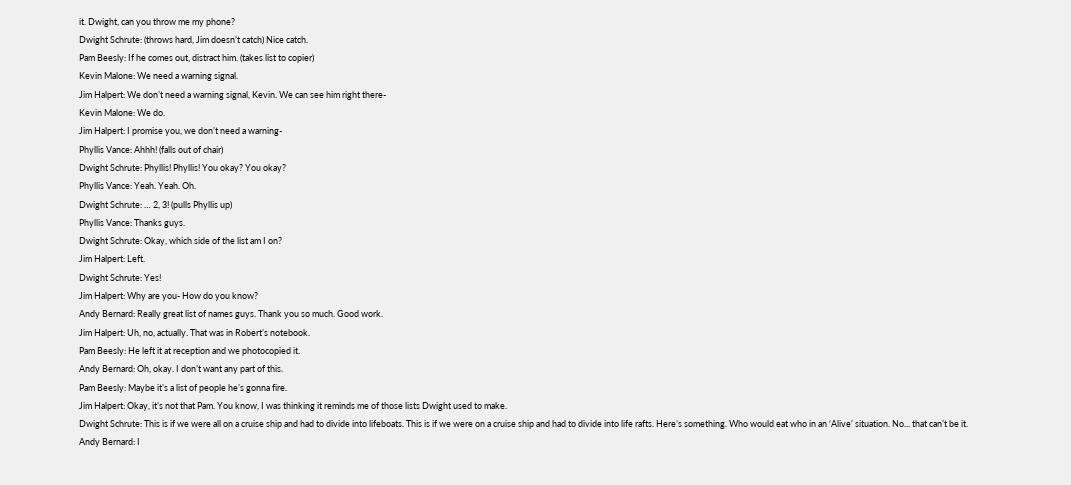it. Dwight, can you throw me my phone?
Dwight Schrute: (throws hard, Jim doesn’t catch) Nice catch.
Pam Beesly: If he comes out, distract him. (takes list to copier)
Kevin Malone: We need a warning signal.
Jim Halpert: We don’t need a warning signal, Kevin. We can see him right there-
Kevin Malone: We do.
Jim Halpert: I promise you, we don’t need a warning-
Phyllis Vance: Ahhh! (falls out of chair)
Dwight Schrute: Phyllis! Phyllis! You okay? You okay?
Phyllis Vance: Yeah. Yeah. Oh.
Dwight Schrute: … 2, 3! (pulls Phyllis up)
Phyllis Vance: Thanks guys.
Dwight Schrute: Okay, which side of the list am I on?
Jim Halpert: Left.
Dwight Schrute: Yes!
Jim Halpert: Why are you- How do you know?
Andy Bernard: Really great list of names guys. Thank you so much. Good work.
Jim Halpert: Uh, no, actually. That was in Robert’s notebook.
Pam Beesly: He left it at reception and we photocopied it.
Andy Bernard: Oh, okay. I don’t want any part of this.
Pam Beesly: Maybe it’s a list of people he’s gonna fire.
Jim Halpert: Okay, it’s not that Pam. You know, I was thinking it reminds me of those lists Dwight used to make.
Dwight Schrute: This is if we were all on a cruise ship and had to divide into lifeboats. This is if we were on a cruise ship and had to divide into life rafts. Here’s something. Who would eat who in an ‘Alive’ situation. No... that can’t be it.
Andy Bernard: I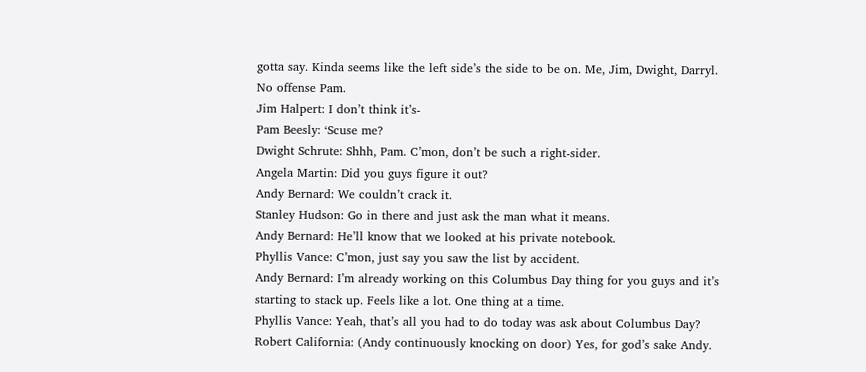gotta say. Kinda seems like the left side’s the side to be on. Me, Jim, Dwight, Darryl. No offense Pam.
Jim Halpert: I don’t think it’s-
Pam Beesly: ‘Scuse me?
Dwight Schrute: Shhh, Pam. C’mon, don’t be such a right-sider.
Angela Martin: Did you guys figure it out?
Andy Bernard: We couldn’t crack it.
Stanley Hudson: Go in there and just ask the man what it means.
Andy Bernard: He’ll know that we looked at his private notebook.
Phyllis Vance: C’mon, just say you saw the list by accident.
Andy Bernard: I’m already working on this Columbus Day thing for you guys and it’s starting to stack up. Feels like a lot. One thing at a time.
Phyllis Vance: Yeah, that’s all you had to do today was ask about Columbus Day?
Robert California: (Andy continuously knocking on door) Yes, for god’s sake Andy.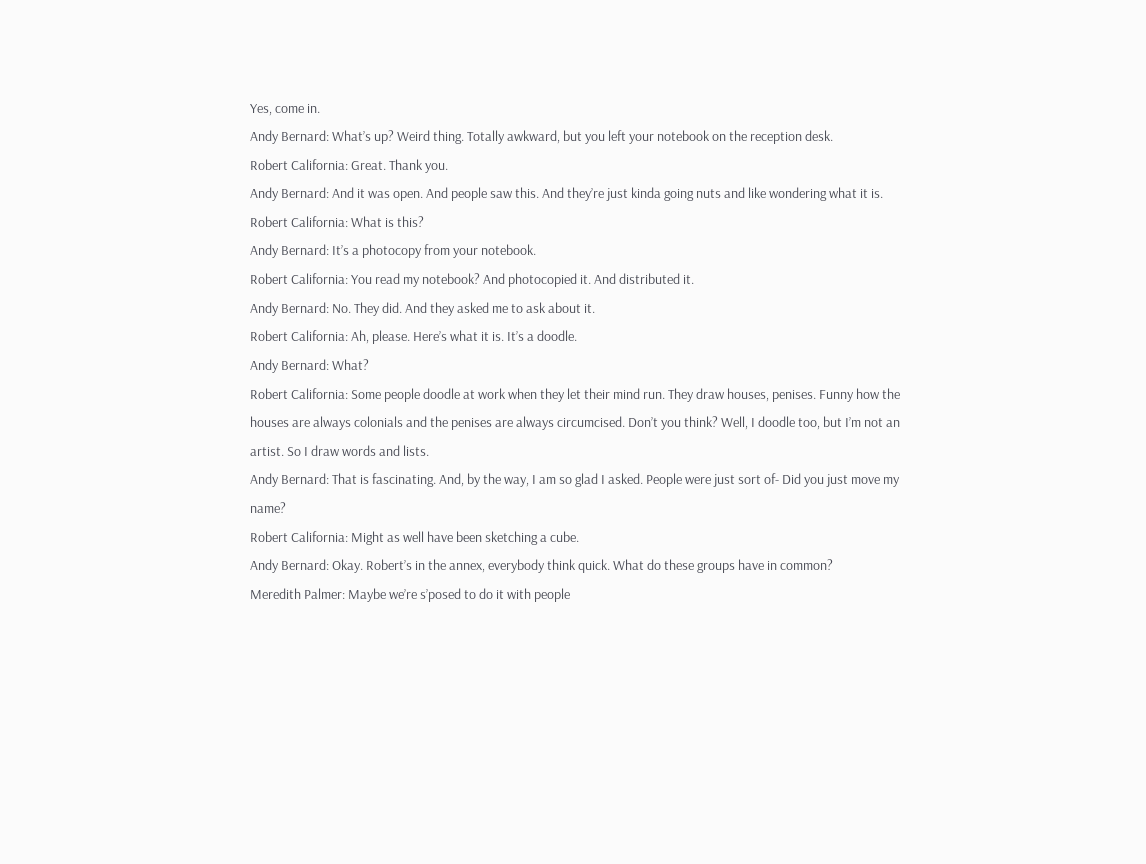Yes, come in.
Andy Bernard: What’s up? Weird thing. Totally awkward, but you left your notebook on the reception desk.
Robert California: Great. Thank you.
Andy Bernard: And it was open. And people saw this. And they’re just kinda going nuts and like wondering what it is.
Robert California: What is this?
Andy Bernard: It’s a photocopy from your notebook.
Robert California: You read my notebook? And photocopied it. And distributed it.
Andy Bernard: No. They did. And they asked me to ask about it.
Robert California: Ah, please. Here’s what it is. It’s a doodle.
Andy Bernard: What?
Robert California: Some people doodle at work when they let their mind run. They draw houses, penises. Funny how the houses are always colonials and the penises are always circumcised. Don’t you think? Well, I doodle too, but I’m not an artist. So I draw words and lists.
Andy Bernard: That is fascinating. And, by the way, I am so glad I asked. People were just sort of- Did you just move my name?
Robert California: Might as well have been sketching a cube.
Andy Bernard: Okay. Robert’s in the annex, everybody think quick. What do these groups have in common?
Meredith Palmer: Maybe we’re s’posed to do it with people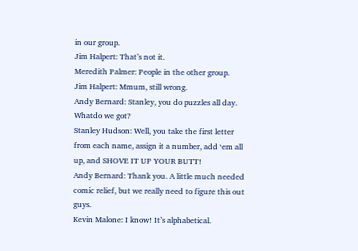in our group.
Jim Halpert: That’s not it.
Meredith Palmer: People in the other group.
Jim Halpert: Mmum, still wrong.
Andy Bernard: Stanley, you do puzzles all day. Whatdo we got?
Stanley Hudson: Well, you take the first letter from each name, assign it a number, add ‘em all up, and SHOVE IT UP YOUR BUTT!
Andy Bernard: Thank you. A little much needed comic relief, but we really need to figure this out guys.
Kevin Malone: I know! It’s alphabetical.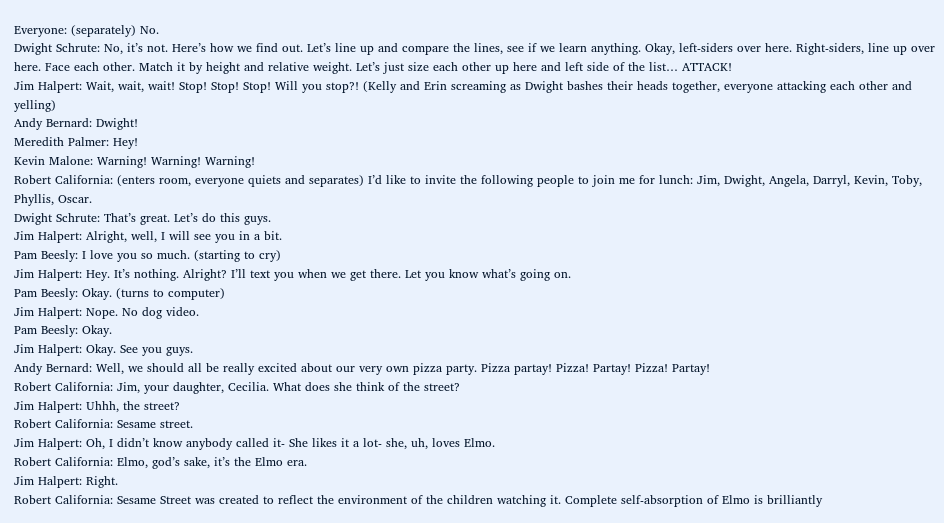Everyone: (separately) No.
Dwight Schrute: No, it’s not. Here’s how we find out. Let’s line up and compare the lines, see if we learn anything. Okay, left-siders over here. Right-siders, line up over here. Face each other. Match it by height and relative weight. Let’s just size each other up here and left side of the list… ATTACK!
Jim Halpert: Wait, wait, wait! Stop! Stop! Stop! Will you stop?! (Kelly and Erin screaming as Dwight bashes their heads together, everyone attacking each other and yelling)
Andy Bernard: Dwight!
Meredith Palmer: Hey!
Kevin Malone: Warning! Warning! Warning!
Robert California: (enters room, everyone quiets and separates) I’d like to invite the following people to join me for lunch: Jim, Dwight, Angela, Darryl, Kevin, Toby, Phyllis, Oscar.
Dwight Schrute: That’s great. Let’s do this guys.
Jim Halpert: Alright, well, I will see you in a bit.
Pam Beesly: I love you so much. (starting to cry)
Jim Halpert: Hey. It’s nothing. Alright? I’ll text you when we get there. Let you know what’s going on.
Pam Beesly: Okay. (turns to computer)
Jim Halpert: Nope. No dog video.
Pam Beesly: Okay.
Jim Halpert: Okay. See you guys.
Andy Bernard: Well, we should all be really excited about our very own pizza party. Pizza partay! Pizza! Partay! Pizza! Partay!
Robert California: Jim, your daughter, Cecilia. What does she think of the street?
Jim Halpert: Uhhh, the street?
Robert California: Sesame street.
Jim Halpert: Oh, I didn’t know anybody called it- She likes it a lot- she, uh, loves Elmo.
Robert California: Elmo, god’s sake, it’s the Elmo era.
Jim Halpert: Right.
Robert California: Sesame Street was created to reflect the environment of the children watching it. Complete self-absorption of Elmo is brilliantly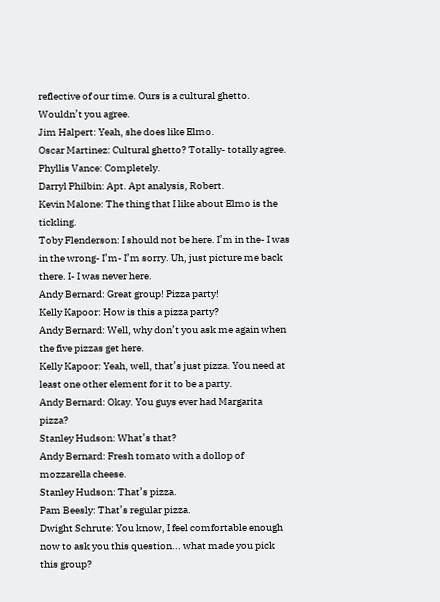reflective of our time. Ours is a cultural ghetto. Wouldn’t you agree.
Jim Halpert: Yeah, she does like Elmo.
Oscar Martinez: Cultural ghetto? Totally- totally agree.
Phyllis Vance: Completely.
Darryl Philbin: Apt. Apt analysis, Robert.
Kevin Malone: The thing that I like about Elmo is the tickling.
Toby Flenderson: I should not be here. I’m in the- I was in the wrong- I’m- I’m sorry. Uh, just picture me back there. I- I was never here.
Andy Bernard: Great group! Pizza party!
Kelly Kapoor: How is this a pizza party?
Andy Bernard: Well, why don’t you ask me again when the five pizzas get here.
Kelly Kapoor: Yeah, well, that’s just pizza. You need at least one other element for it to be a party.
Andy Bernard: Okay. You guys ever had Margarita pizza?
Stanley Hudson: What’s that?
Andy Bernard: Fresh tomato with a dollop of mozzarella cheese.
Stanley Hudson: That’s pizza.
Pam Beesly: That’s regular pizza.
Dwight Schrute: You know, I feel comfortable enough now to ask you this question... what made you pick this group?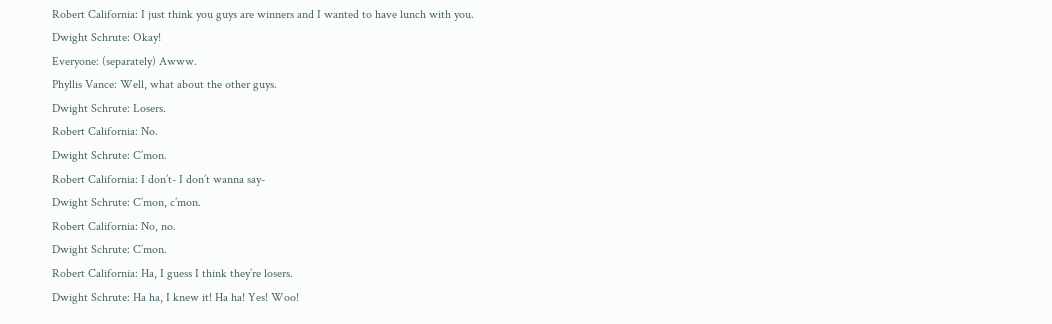Robert California: I just think you guys are winners and I wanted to have lunch with you.
Dwight Schrute: Okay!
Everyone: (separately) Awww.
Phyllis Vance: Well, what about the other guys.
Dwight Schrute: Losers.
Robert California: No.
Dwight Schrute: C’mon.
Robert California: I don’t- I don’t wanna say-
Dwight Schrute: C’mon, c’mon.
Robert California: No, no.
Dwight Schrute: C’mon.
Robert California: Ha, I guess I think they’re losers.
Dwight Schrute: Ha ha, I knew it! Ha ha! Yes! Woo!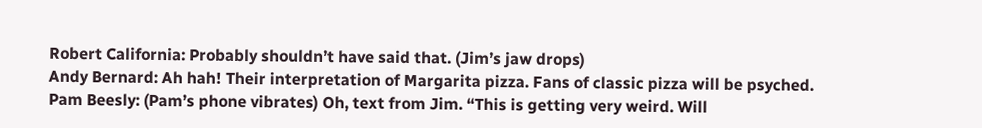Robert California: Probably shouldn’t have said that. (Jim’s jaw drops)
Andy Bernard: Ah hah! Their interpretation of Margarita pizza. Fans of classic pizza will be psyched.
Pam Beesly: (Pam’s phone vibrates) Oh, text from Jim. “This is getting very weird. Will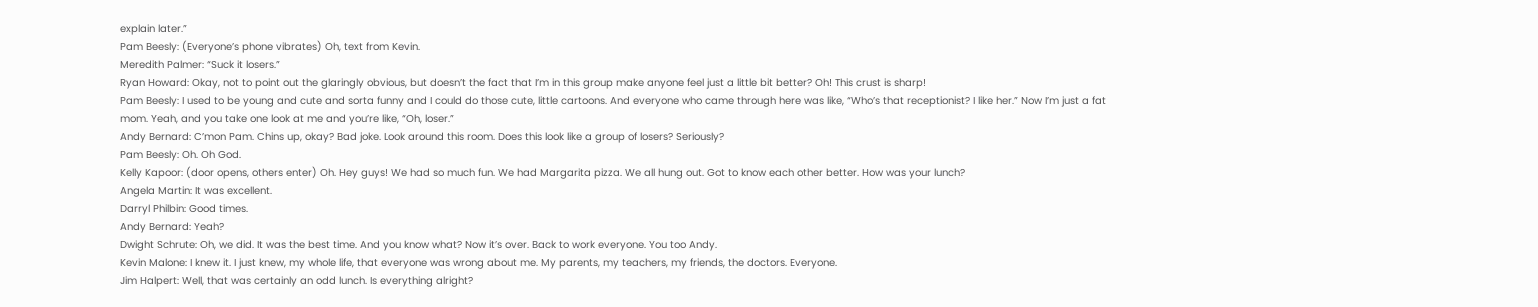explain later.”
Pam Beesly: (Everyone’s phone vibrates) Oh, text from Kevin.
Meredith Palmer: “Suck it losers.”
Ryan Howard: Okay, not to point out the glaringly obvious, but doesn’t the fact that I’m in this group make anyone feel just a little bit better? Oh! This crust is sharp!
Pam Beesly: I used to be young and cute and sorta funny and I could do those cute, little cartoons. And everyone who came through here was like, “Who’s that receptionist? I like her.” Now I’m just a fat mom. Yeah, and you take one look at me and you’re like, “Oh, loser.”
Andy Bernard: C’mon Pam. Chins up, okay? Bad joke. Look around this room. Does this look like a group of losers? Seriously?
Pam Beesly: Oh. Oh God.
Kelly Kapoor: (door opens, others enter) Oh. Hey guys! We had so much fun. We had Margarita pizza. We all hung out. Got to know each other better. How was your lunch?
Angela Martin: It was excellent.
Darryl Philbin: Good times.
Andy Bernard: Yeah?
Dwight Schrute: Oh, we did. It was the best time. And you know what? Now it’s over. Back to work everyone. You too Andy.
Kevin Malone: I knew it. I just knew, my whole life, that everyone was wrong about me. My parents, my teachers, my friends, the doctors. Everyone.
Jim Halpert: Well, that was certainly an odd lunch. Is everything alright?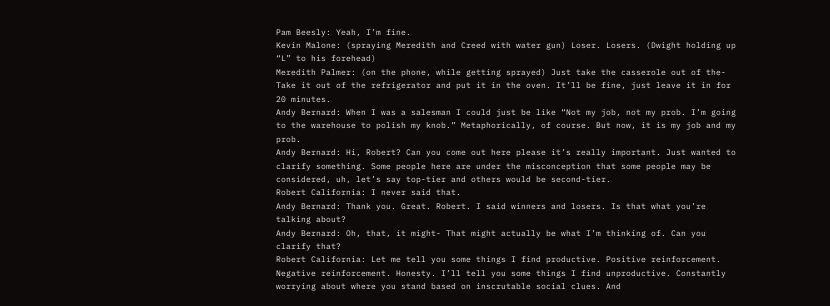Pam Beesly: Yeah, I’m fine.
Kevin Malone: (spraying Meredith and Creed with water gun) Loser. Losers. (Dwight holding up “L” to his forehead)
Meredith Palmer: (on the phone, while getting sprayed) Just take the casserole out of the- Take it out of the refrigerator and put it in the oven. It’ll be fine, just leave it in for 20 minutes.
Andy Bernard: When I was a salesman I could just be like “Not my job, not my prob. I’m going to the warehouse to polish my knob.” Metaphorically, of course. But now, it is my job and my prob.
Andy Bernard: Hi, Robert? Can you come out here please it’s really important. Just wanted to clarify something. Some people here are under the misconception that some people may be considered, uh, let’s say top-tier and others would be second-tier.
Robert California: I never said that.
Andy Bernard: Thank you. Great. Robert. I said winners and losers. Is that what you’re talking about?
Andy Bernard: Oh, that, it might- That might actually be what I’m thinking of. Can you clarify that?
Robert California: Let me tell you some things I find productive. Positive reinforcement. Negative reinforcement. Honesty. I’ll tell you some things I find unproductive. Constantly worrying about where you stand based on inscrutable social clues. And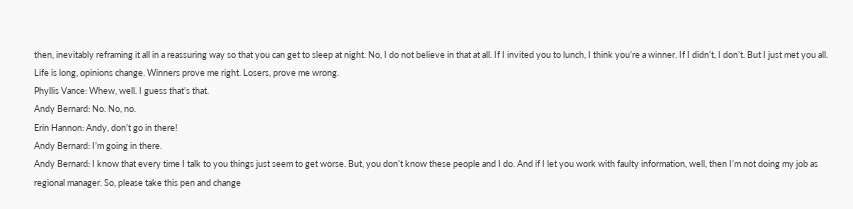then, inevitably reframing it all in a reassuring way so that you can get to sleep at night. No, I do not believe in that at all. If I invited you to lunch, I think you’re a winner. If I didn’t, I don’t. But I just met you all. Life is long, opinions change. Winners prove me right. Losers, prove me wrong.
Phyllis Vance: Whew, well. I guess that’s that.
Andy Bernard: No. No, no.
Erin Hannon: Andy, don’t go in there!
Andy Bernard: I’m going in there.
Andy Bernard: I know that every time I talk to you things just seem to get worse. But, you don’t know these people and I do. And if I let you work with faulty information, well, then I’m not doing my job as regional manager. So, please take this pen and change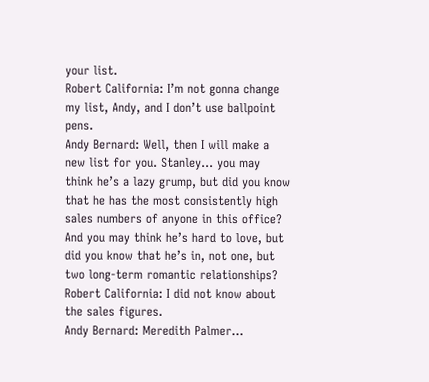your list.
Robert California: I’m not gonna change my list, Andy, and I don’t use ballpoint pens.
Andy Bernard: Well, then I will make a new list for you. Stanley... you may think he’s a lazy grump, but did you know that he has the most consistently high sales numbers of anyone in this office? And you may think he’s hard to love, but did you know that he’s in, not one, but two long-term romantic relationships?
Robert California: I did not know about the sales figures.
Andy Bernard: Meredith Palmer...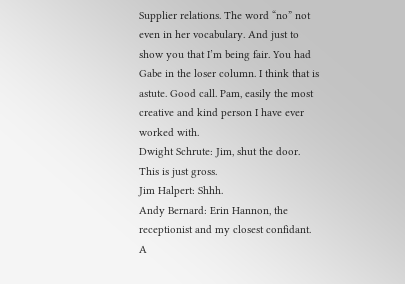Supplier relations. The word “no” not even in her vocabulary. And just to show you that I’m being fair. You had Gabe in the loser column. I think that is astute. Good call. Pam, easily the most creative and kind person I have ever worked with.
Dwight Schrute: Jim, shut the door. This is just gross.
Jim Halpert: Shhh.
Andy Bernard: Erin Hannon, the receptionist and my closest confidant. A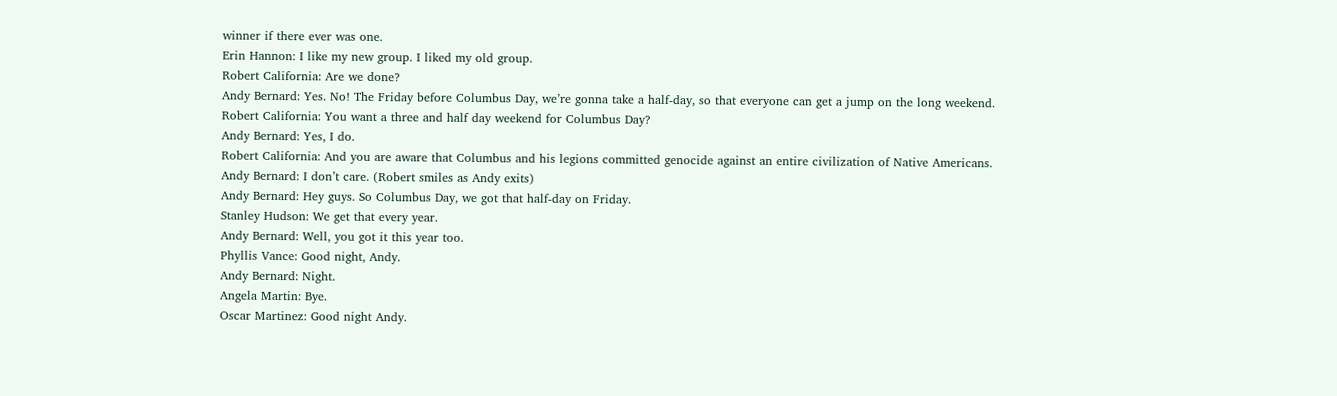winner if there ever was one.
Erin Hannon: I like my new group. I liked my old group.
Robert California: Are we done?
Andy Bernard: Yes. No! The Friday before Columbus Day, we’re gonna take a half-day, so that everyone can get a jump on the long weekend.
Robert California: You want a three and half day weekend for Columbus Day?
Andy Bernard: Yes, I do.
Robert California: And you are aware that Columbus and his legions committed genocide against an entire civilization of Native Americans.
Andy Bernard: I don’t care. (Robert smiles as Andy exits)
Andy Bernard: Hey guys. So Columbus Day, we got that half-day on Friday.
Stanley Hudson: We get that every year.
Andy Bernard: Well, you got it this year too.
Phyllis Vance: Good night, Andy.
Andy Bernard: Night.
Angela Martin: Bye.
Oscar Martinez: Good night Andy.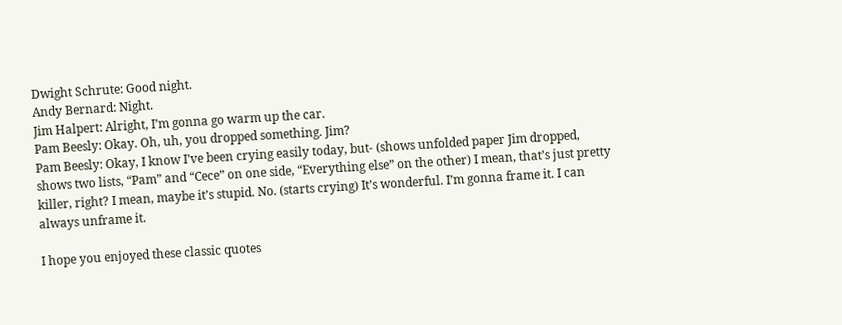Dwight Schrute: Good night.
Andy Bernard: Night.
Jim Halpert: Alright, I’m gonna go warm up the car.
Pam Beesly: Okay. Oh, uh, you dropped something. Jim?
Pam Beesly: Okay, I know I’ve been crying easily today, but- (shows unfolded paper Jim dropped, shows two lists, “Pam” and “Cece” on one side, “Everything else” on the other) I mean, that’s just pretty killer, right? I mean, maybe it’s stupid. No. (starts crying) It’s wonderful. I’m gonna frame it. I can always unframe it.

I hope you enjoyed these classic quotes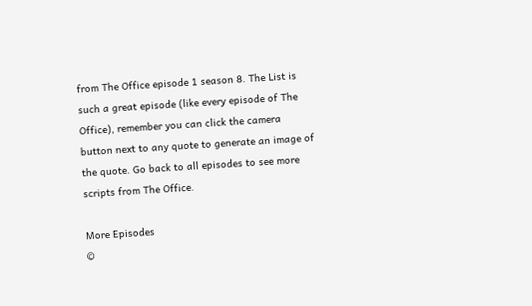from The Office episode 1 season 8. The List is such a great episode (like every episode of The Office), remember you can click the camera button next to any quote to generate an image of the quote. Go back to all episodes to see more scripts from The Office.

More Episodes
©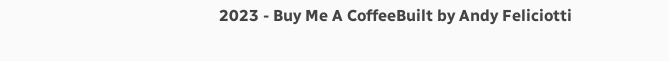2023 - Buy Me A CoffeeBuilt by Andy Feliciotti